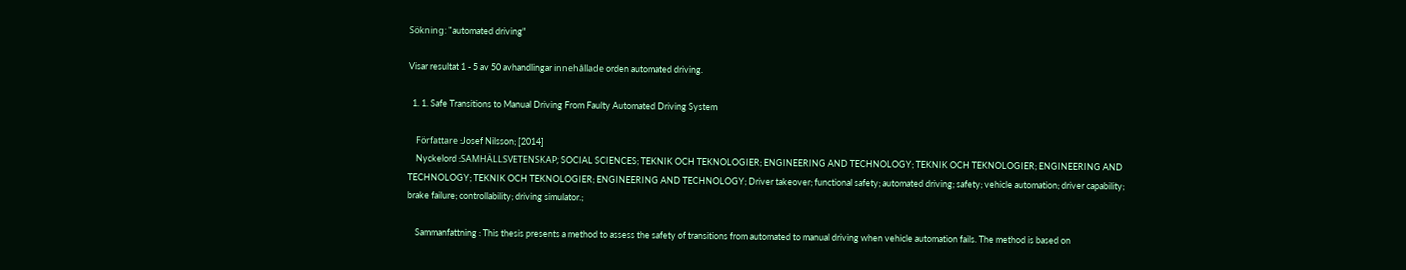Sökning: "automated driving"

Visar resultat 1 - 5 av 50 avhandlingar innehållade orden automated driving.

  1. 1. Safe Transitions to Manual Driving From Faulty Automated Driving System

    Författare :Josef Nilsson; [2014]
    Nyckelord :SAMHÄLLSVETENSKAP; SOCIAL SCIENCES; TEKNIK OCH TEKNOLOGIER; ENGINEERING AND TECHNOLOGY; TEKNIK OCH TEKNOLOGIER; ENGINEERING AND TECHNOLOGY; TEKNIK OCH TEKNOLOGIER; ENGINEERING AND TECHNOLOGY; Driver takeover; functional safety; automated driving; safety; vehicle automation; driver capability; brake failure; controllability; driving simulator.;

    Sammanfattning : This thesis presents a method to assess the safety of transitions from automated to manual driving when vehicle automation fails. The method is based on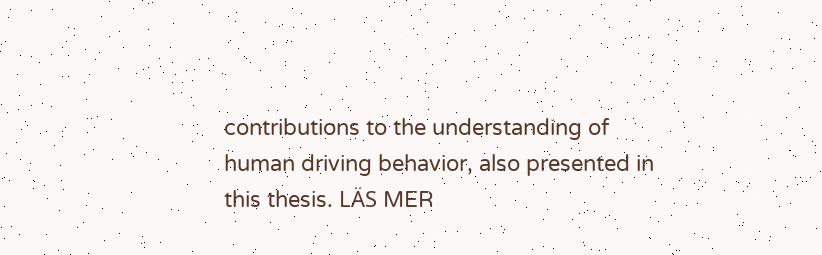contributions to the understanding of human driving behavior, also presented in this thesis. LÄS MER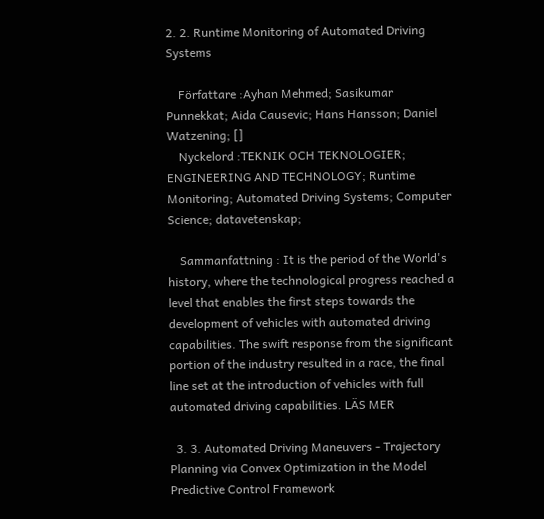2. 2. Runtime Monitoring of Automated Driving Systems

    Författare :Ayhan Mehmed; Sasikumar Punnekkat; Aida Causevic; Hans Hansson; Daniel Watzening; []
    Nyckelord :TEKNIK OCH TEKNOLOGIER; ENGINEERING AND TECHNOLOGY; Runtime Monitoring; Automated Driving Systems; Computer Science; datavetenskap;

    Sammanfattning : It is the period of the World's history, where the technological progress reached a level that enables the first steps towards the development of vehicles with automated driving capabilities. The swift response from the significant portion of the industry resulted in a race, the final line set at the introduction of vehicles with full automated driving capabilities. LÄS MER

  3. 3. Automated Driving Maneuvers - Trajectory Planning via Convex Optimization in the Model Predictive Control Framework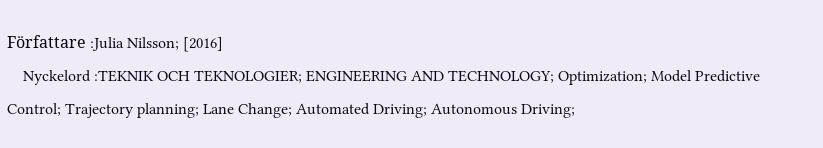Författare :Julia Nilsson; [2016]
    Nyckelord :TEKNIK OCH TEKNOLOGIER; ENGINEERING AND TECHNOLOGY; Optimization; Model Predictive Control; Trajectory planning; Lane Change; Automated Driving; Autonomous Driving;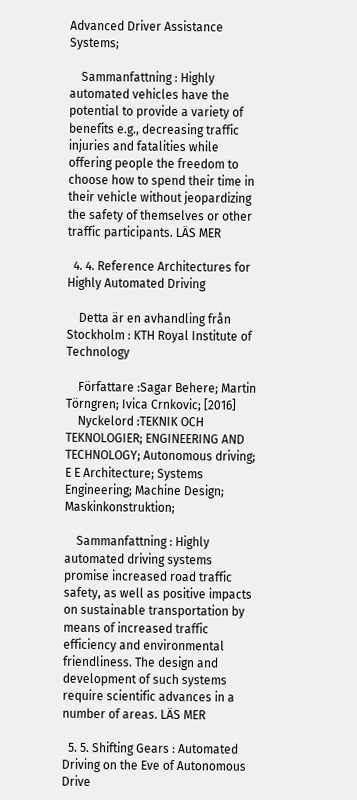Advanced Driver Assistance Systems;

    Sammanfattning : Highly automated vehicles have the potential to provide a variety of benefits e.g., decreasing traffic injuries and fatalities while offering people the freedom to choose how to spend their time in their vehicle without jeopardizing the safety of themselves or other traffic participants. LÄS MER

  4. 4. Reference Architectures for Highly Automated Driving

    Detta är en avhandling från Stockholm : KTH Royal Institute of Technology

    Författare :Sagar Behere; Martin Törngren; Ivica Crnkovic; [2016]
    Nyckelord :TEKNIK OCH TEKNOLOGIER; ENGINEERING AND TECHNOLOGY; Autonomous driving; E E Architecture; Systems Engineering; Machine Design; Maskinkonstruktion;

    Sammanfattning : Highly automated driving systems promise increased road traffic safety, as well as positive impacts on sustainable transportation by means of increased traffic efficiency and environmental friendliness. The design and development of such systems require scientific advances in a number of areas. LÄS MER

  5. 5. Shifting Gears : Automated Driving on the Eve of Autonomous Drive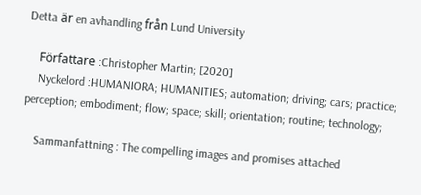Detta är en avhandling från Lund University

    Författare :Christopher Martin; [2020]
    Nyckelord :HUMANIORA; HUMANITIES; automation; driving; cars; practice; perception; embodiment; flow; space; skill; orientation; routine; technology;

    Sammanfattning : The compelling images and promises attached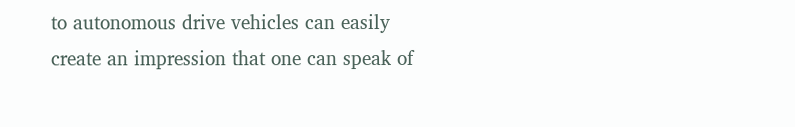to autonomous drive vehicles can easily create an impression that one can speak of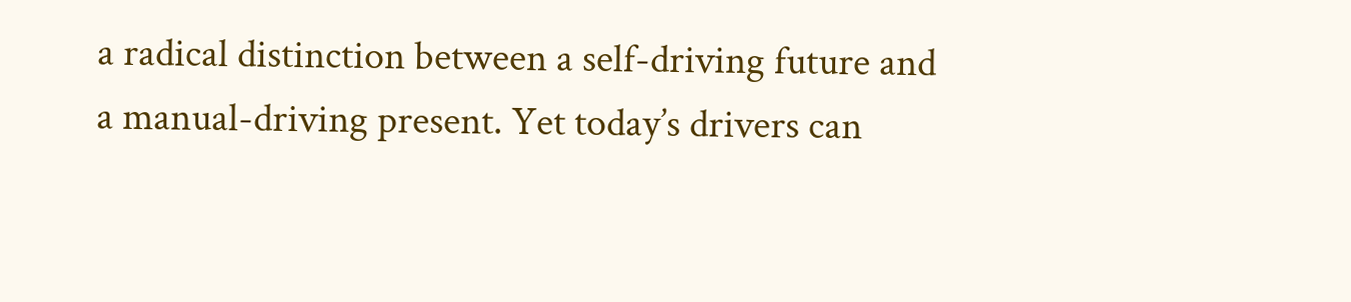a radical distinction between a self-driving future and a manual-driving present. Yet today’s drivers can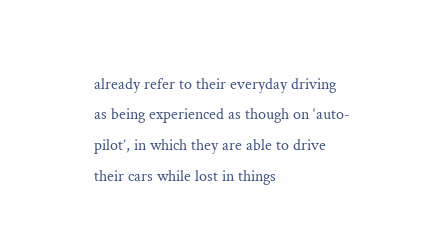already refer to their everyday driving as being experienced as though on ‘auto-pilot’, in which they are able to drive their cars while lost in things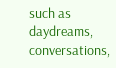such as daydreams, conversations,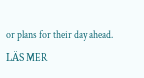or plans for their day ahead. LÄS MER